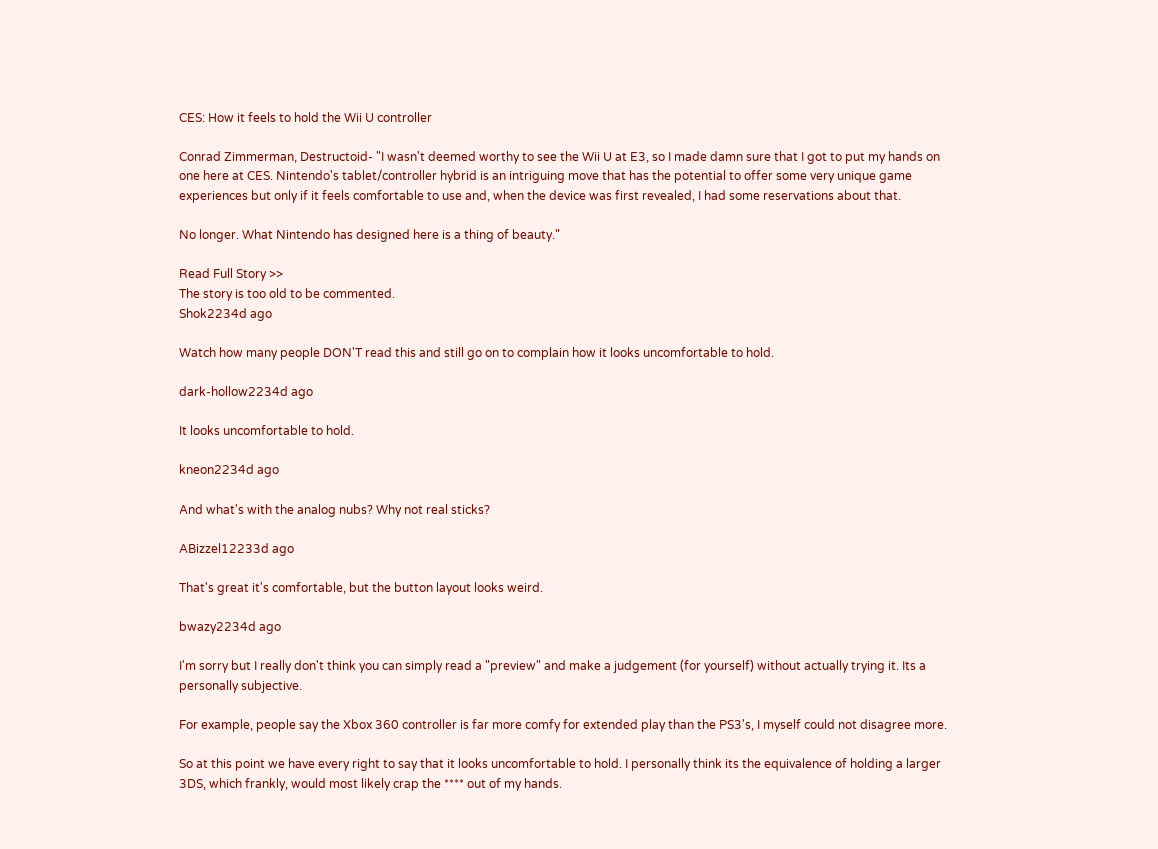CES: How it feels to hold the Wii U controller

Conrad Zimmerman, Destructoid- "I wasn't deemed worthy to see the Wii U at E3, so I made damn sure that I got to put my hands on one here at CES. Nintendo's tablet/controller hybrid is an intriguing move that has the potential to offer some very unique game experiences but only if it feels comfortable to use and, when the device was first revealed, I had some reservations about that.

No longer. What Nintendo has designed here is a thing of beauty."

Read Full Story >>
The story is too old to be commented.
Shok2234d ago

Watch how many people DON'T read this and still go on to complain how it looks uncomfortable to hold.

dark-hollow2234d ago

It looks uncomfortable to hold.

kneon2234d ago

And what's with the analog nubs? Why not real sticks?

ABizzel12233d ago

That's great it's comfortable, but the button layout looks weird.

bwazy2234d ago

I'm sorry but I really don't think you can simply read a "preview" and make a judgement (for yourself) without actually trying it. Its a personally subjective.

For example, people say the Xbox 360 controller is far more comfy for extended play than the PS3's, I myself could not disagree more.

So at this point we have every right to say that it looks uncomfortable to hold. I personally think its the equivalence of holding a larger 3DS, which frankly, would most likely crap the **** out of my hands.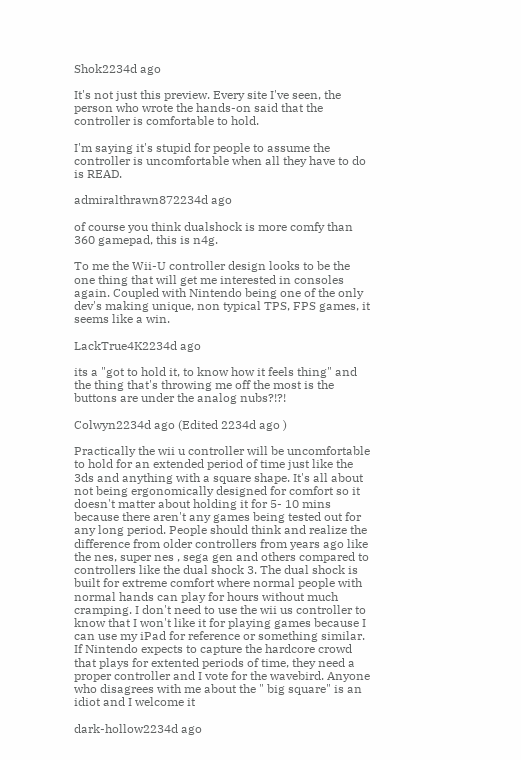Shok2234d ago

It's not just this preview. Every site I've seen, the person who wrote the hands-on said that the controller is comfortable to hold.

I'm saying it's stupid for people to assume the controller is uncomfortable when all they have to do is READ.

admiralthrawn872234d ago

of course you think dualshock is more comfy than 360 gamepad, this is n4g.

To me the Wii-U controller design looks to be the one thing that will get me interested in consoles again. Coupled with Nintendo being one of the only dev's making unique, non typical TPS, FPS games, it seems like a win.

LackTrue4K2234d ago

its a "got to hold it, to know how it feels thing" and the thing that's throwing me off the most is the buttons are under the analog nubs?!?!

Colwyn2234d ago (Edited 2234d ago )

Practically the wii u controller will be uncomfortable to hold for an extended period of time just like the 3ds and anything with a square shape. It's all about not being ergonomically designed for comfort so it doesn't matter about holding it for 5- 10 mins because there aren't any games being tested out for any long period. People should think and realize the difference from older controllers from years ago like the nes, super nes , sega gen and others compared to controllers like the dual shock 3. The dual shock is built for extreme comfort where normal people with normal hands can play for hours without much cramping. I don't need to use the wii us controller to know that I won't like it for playing games because I can use my iPad for reference or something similar. If Nintendo expects to capture the hardcore crowd that plays for extented periods of time, they need a proper controller and I vote for the wavebird. Anyone who disagrees with me about the " big square" is an idiot and I welcome it

dark-hollow2234d ago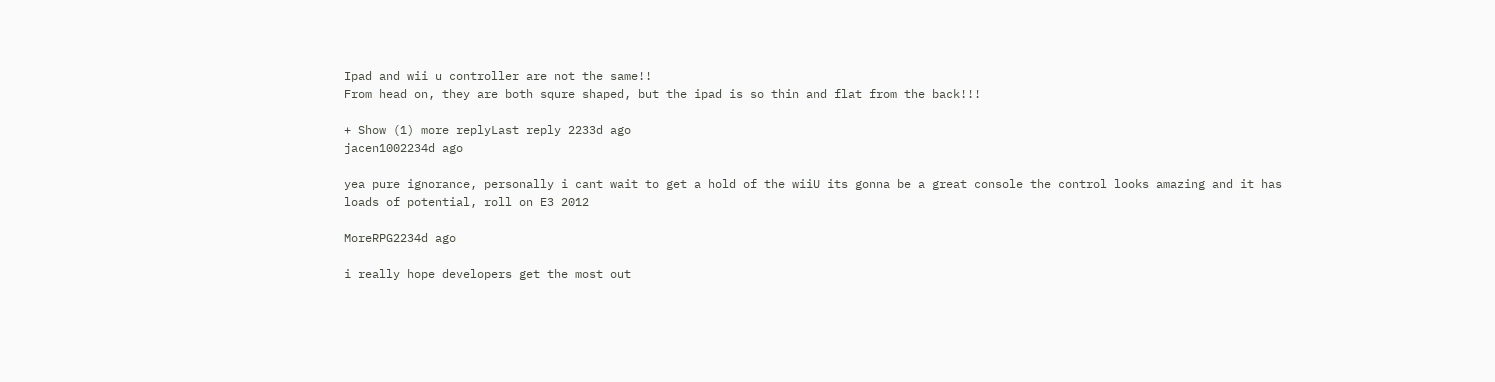Ipad and wii u controller are not the same!!
From head on, they are both squre shaped, but the ipad is so thin and flat from the back!!!

+ Show (1) more replyLast reply 2233d ago
jacen1002234d ago

yea pure ignorance, personally i cant wait to get a hold of the wiiU its gonna be a great console the control looks amazing and it has loads of potential, roll on E3 2012

MoreRPG2234d ago

i really hope developers get the most out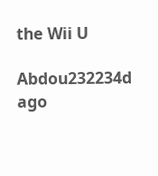the Wii U

Abdou232234d ago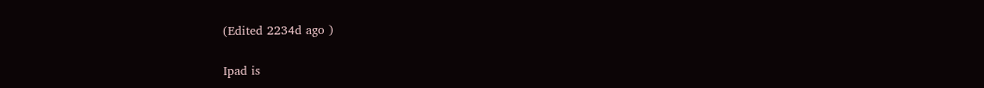(Edited 2234d ago )

Ipad is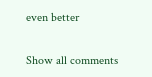even better

Show all comments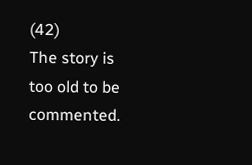(42)
The story is too old to be commented.